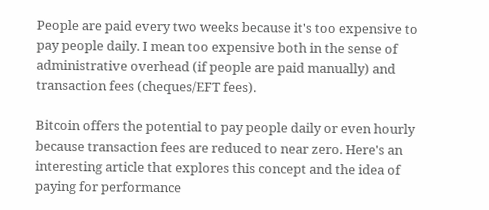People are paid every two weeks because it's too expensive to pay people daily. I mean too expensive both in the sense of administrative overhead (if people are paid manually) and transaction fees (cheques/EFT fees).

Bitcoin offers the potential to pay people daily or even hourly because transaction fees are reduced to near zero. Here's an interesting article that explores this concept and the idea of paying for performance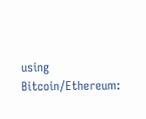using Bitcoin/Ethereum: